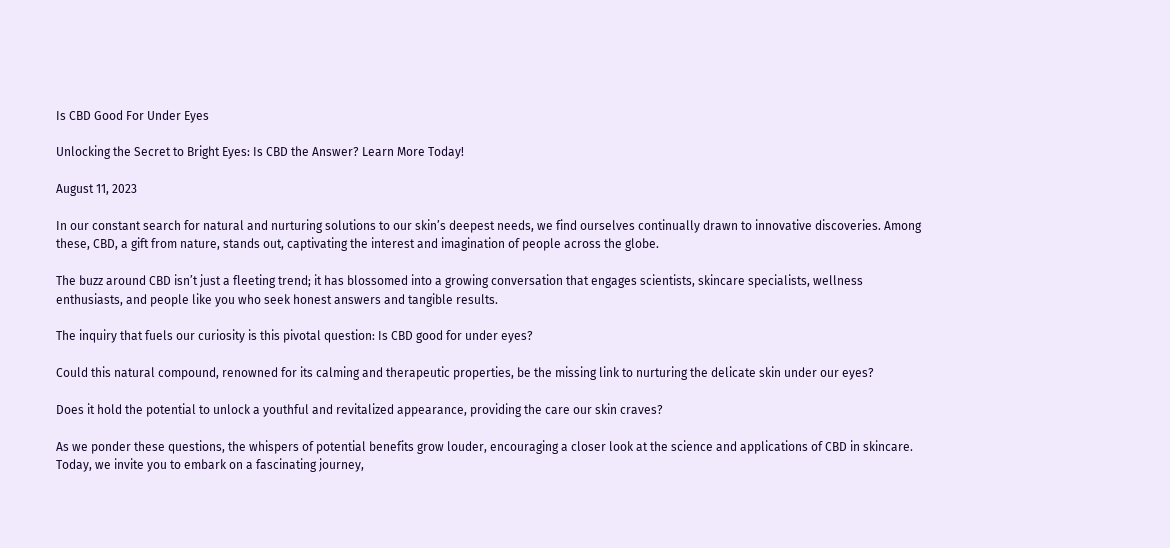Is CBD Good For Under Eyes

Unlocking the Secret to Bright Eyes: Is CBD the Answer? Learn More Today!

August 11, 2023

In our constant search for natural and nurturing solutions to our skin’s deepest needs, we find ourselves continually drawn to innovative discoveries. Among these, CBD, a gift from nature, stands out, captivating the interest and imagination of people across the globe.

The buzz around CBD isn’t just a fleeting trend; it has blossomed into a growing conversation that engages scientists, skincare specialists, wellness enthusiasts, and people like you who seek honest answers and tangible results.

The inquiry that fuels our curiosity is this pivotal question: Is CBD good for under eyes?

Could this natural compound, renowned for its calming and therapeutic properties, be the missing link to nurturing the delicate skin under our eyes?

Does it hold the potential to unlock a youthful and revitalized appearance, providing the care our skin craves?

As we ponder these questions, the whispers of potential benefits grow louder, encouraging a closer look at the science and applications of CBD in skincare. Today, we invite you to embark on a fascinating journey,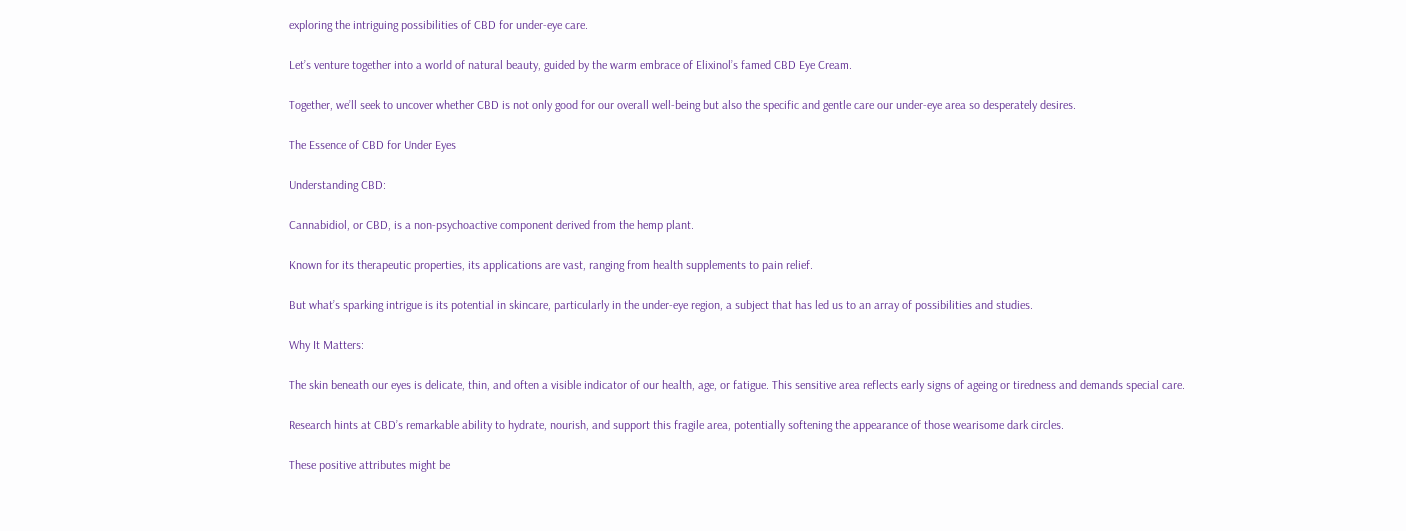exploring the intriguing possibilities of CBD for under-eye care.

Let’s venture together into a world of natural beauty, guided by the warm embrace of Elixinol’s famed CBD Eye Cream.

Together, we’ll seek to uncover whether CBD is not only good for our overall well-being but also the specific and gentle care our under-eye area so desperately desires.

The Essence of CBD for Under Eyes

Understanding CBD:

Cannabidiol, or CBD, is a non-psychoactive component derived from the hemp plant.

Known for its therapeutic properties, its applications are vast, ranging from health supplements to pain relief.

But what’s sparking intrigue is its potential in skincare, particularly in the under-eye region, a subject that has led us to an array of possibilities and studies.

Why It Matters:

The skin beneath our eyes is delicate, thin, and often a visible indicator of our health, age, or fatigue. This sensitive area reflects early signs of ageing or tiredness and demands special care.

Research hints at CBD’s remarkable ability to hydrate, nourish, and support this fragile area, potentially softening the appearance of those wearisome dark circles.

These positive attributes might be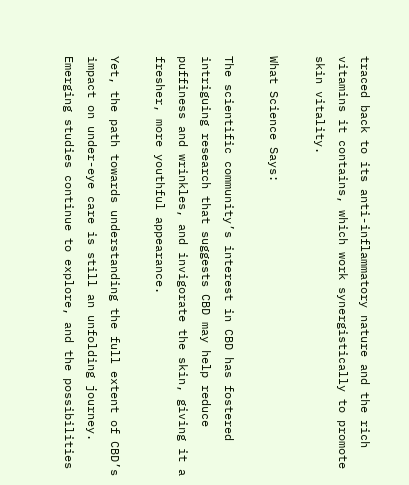traced back to its anti-inflammatory nature and the rich vitamins it contains, which work synergistically to promote skin vitality.

What Science Says:

The scientific community’s interest in CBD has fostered intriguing research that suggests CBD may help reduce puffiness and wrinkles, and invigorate the skin, giving it a fresher, more youthful appearance.

Yet, the path towards understanding the full extent of CBD’s impact on under-eye care is still an unfolding journey. Emerging studies continue to explore, and the possibilities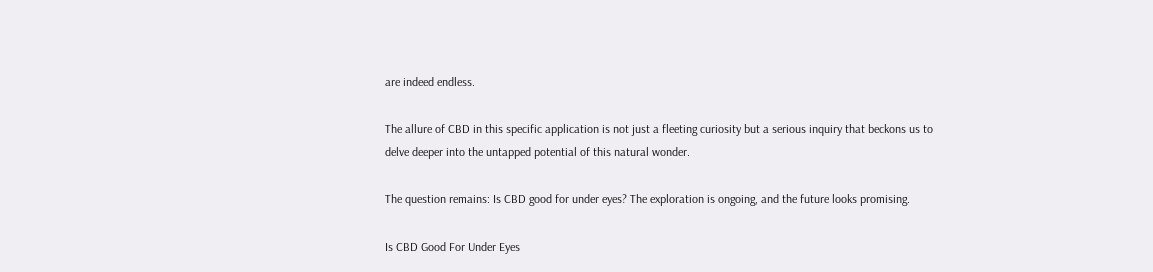are indeed endless.

The allure of CBD in this specific application is not just a fleeting curiosity but a serious inquiry that beckons us to delve deeper into the untapped potential of this natural wonder.

The question remains: Is CBD good for under eyes? The exploration is ongoing, and the future looks promising.

Is CBD Good For Under Eyes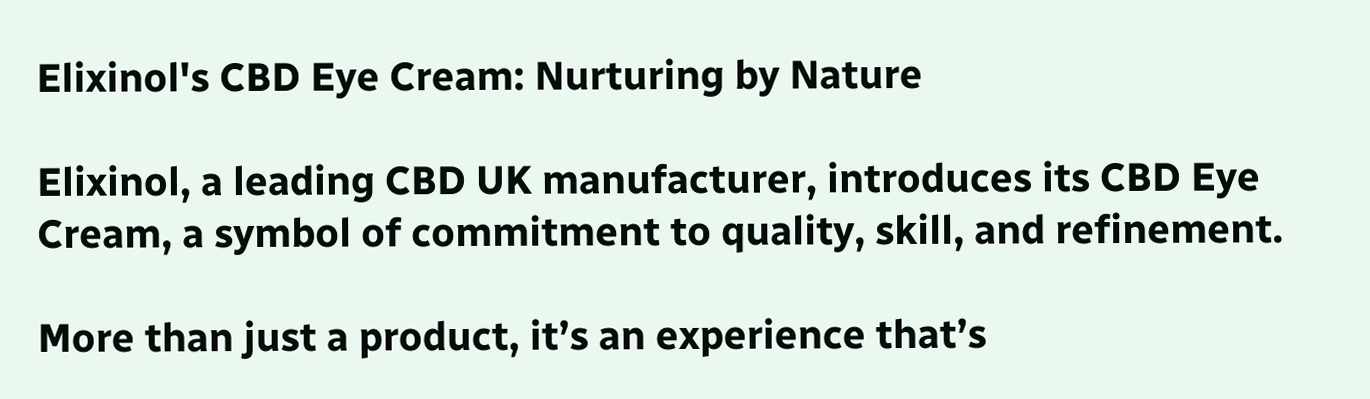Elixinol's CBD Eye Cream: Nurturing by Nature

Elixinol, a leading CBD UK manufacturer, introduces its CBD Eye Cream, a symbol of commitment to quality, skill, and refinement.

More than just a product, it’s an experience that’s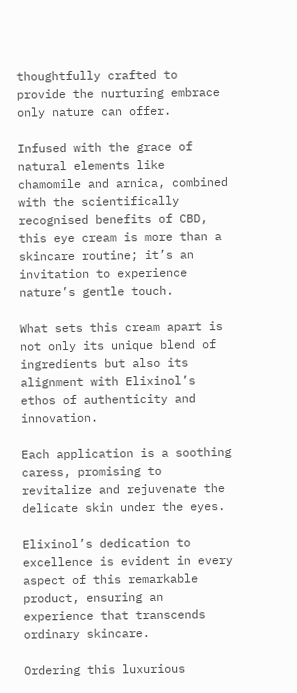thoughtfully crafted to provide the nurturing embrace only nature can offer.

Infused with the grace of natural elements like chamomile and arnica, combined with the scientifically recognised benefits of CBD, this eye cream is more than a skincare routine; it’s an invitation to experience nature’s gentle touch.

What sets this cream apart is not only its unique blend of ingredients but also its alignment with Elixinol’s ethos of authenticity and innovation.

Each application is a soothing caress, promising to revitalize and rejuvenate the delicate skin under the eyes.

Elixinol’s dedication to excellence is evident in every aspect of this remarkable product, ensuring an experience that transcends ordinary skincare.

Ordering this luxurious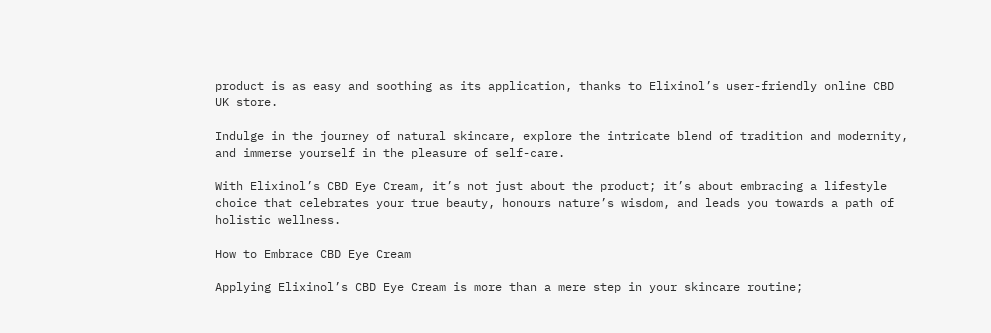product is as easy and soothing as its application, thanks to Elixinol’s user-friendly online CBD UK store.

Indulge in the journey of natural skincare, explore the intricate blend of tradition and modernity, and immerse yourself in the pleasure of self-care.

With Elixinol’s CBD Eye Cream, it’s not just about the product; it’s about embracing a lifestyle choice that celebrates your true beauty, honours nature’s wisdom, and leads you towards a path of holistic wellness.

How to Embrace CBD Eye Cream

Applying Elixinol’s CBD Eye Cream is more than a mere step in your skincare routine;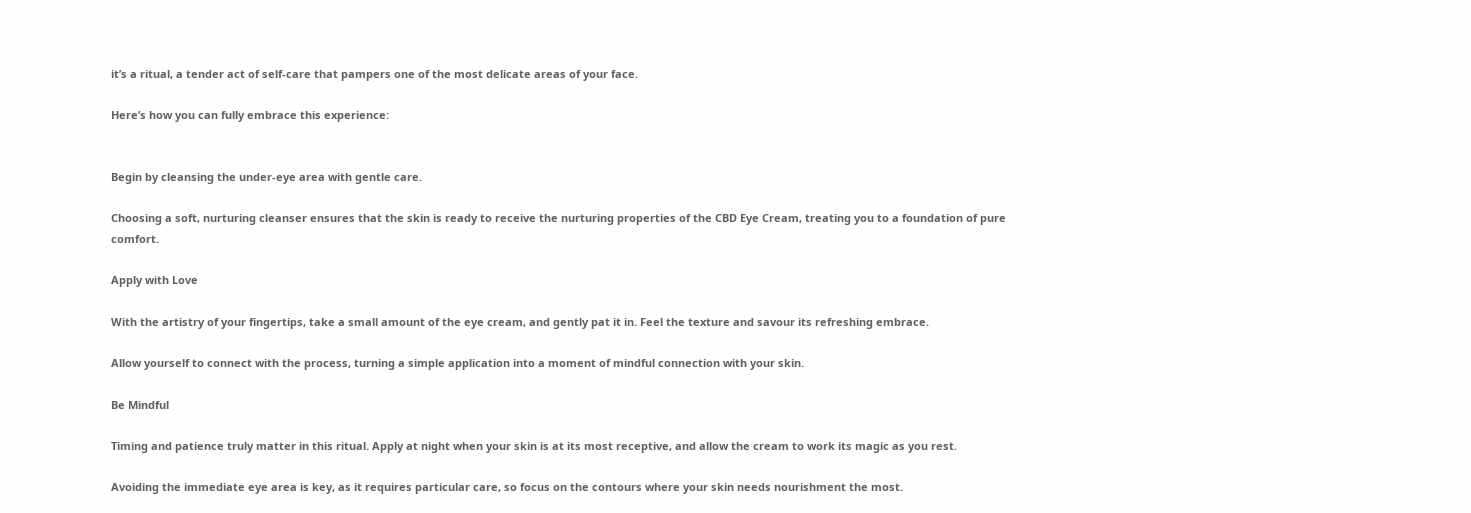it’s a ritual, a tender act of self-care that pampers one of the most delicate areas of your face.

Here’s how you can fully embrace this experience:


Begin by cleansing the under-eye area with gentle care.

Choosing a soft, nurturing cleanser ensures that the skin is ready to receive the nurturing properties of the CBD Eye Cream, treating you to a foundation of pure comfort.

Apply with Love

With the artistry of your fingertips, take a small amount of the eye cream, and gently pat it in. Feel the texture and savour its refreshing embrace.

Allow yourself to connect with the process, turning a simple application into a moment of mindful connection with your skin.

Be Mindful

Timing and patience truly matter in this ritual. Apply at night when your skin is at its most receptive, and allow the cream to work its magic as you rest.

Avoiding the immediate eye area is key, as it requires particular care, so focus on the contours where your skin needs nourishment the most.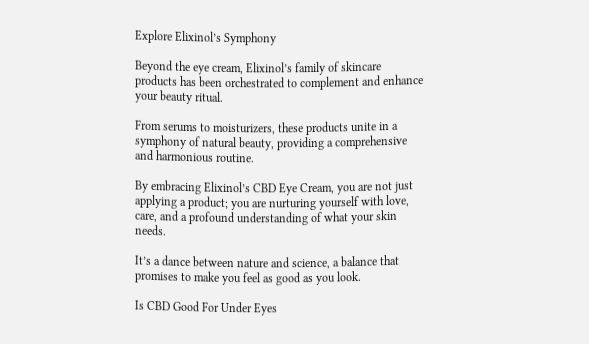Explore Elixinol’s Symphony

Beyond the eye cream, Elixinol’s family of skincare products has been orchestrated to complement and enhance your beauty ritual.

From serums to moisturizers, these products unite in a symphony of natural beauty, providing a comprehensive and harmonious routine.

By embracing Elixinol’s CBD Eye Cream, you are not just applying a product; you are nurturing yourself with love, care, and a profound understanding of what your skin needs.

It’s a dance between nature and science, a balance that promises to make you feel as good as you look.

Is CBD Good For Under Eyes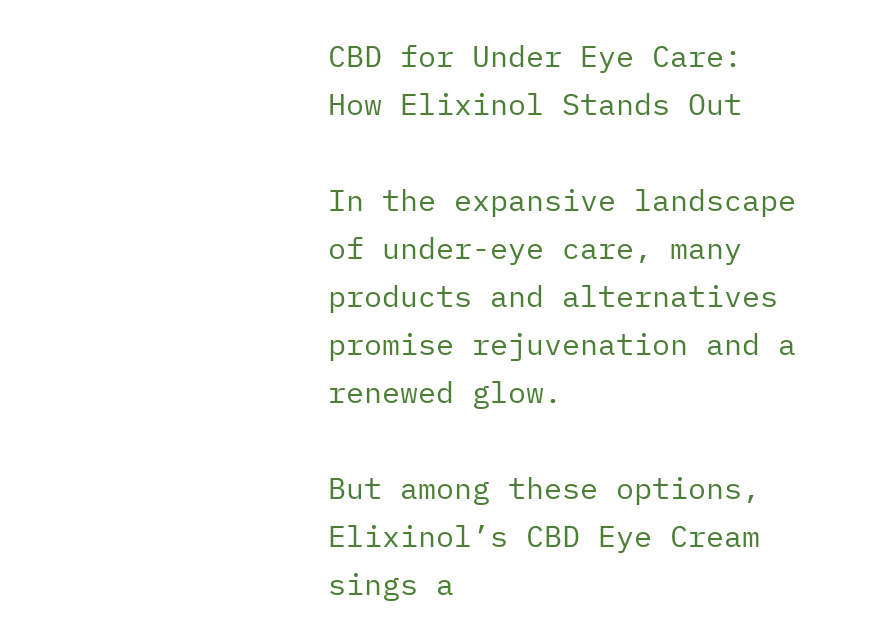CBD for Under Eye Care: How Elixinol Stands Out

In the expansive landscape of under-eye care, many products and alternatives promise rejuvenation and a renewed glow.

But among these options, Elixinol’s CBD Eye Cream sings a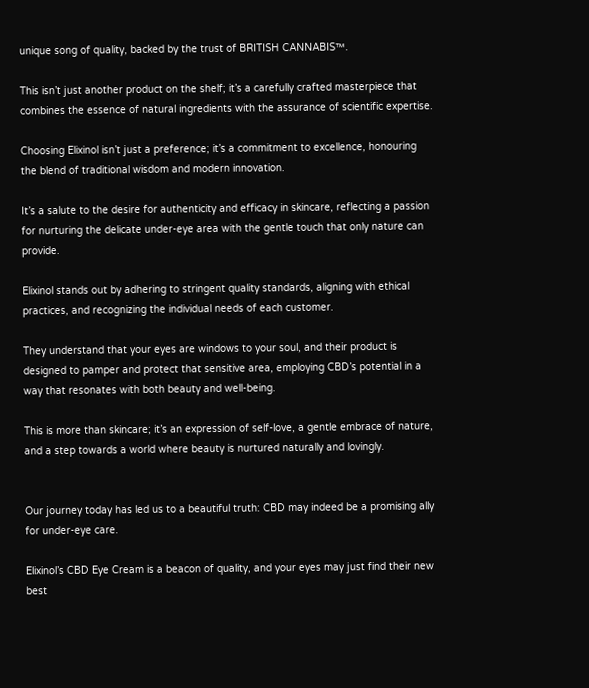unique song of quality, backed by the trust of BRITISH CANNABIS™.

This isn’t just another product on the shelf; it’s a carefully crafted masterpiece that combines the essence of natural ingredients with the assurance of scientific expertise.

Choosing Elixinol isn’t just a preference; it’s a commitment to excellence, honouring the blend of traditional wisdom and modern innovation.

It’s a salute to the desire for authenticity and efficacy in skincare, reflecting a passion for nurturing the delicate under-eye area with the gentle touch that only nature can provide.

Elixinol stands out by adhering to stringent quality standards, aligning with ethical practices, and recognizing the individual needs of each customer.

They understand that your eyes are windows to your soul, and their product is designed to pamper and protect that sensitive area, employing CBD’s potential in a way that resonates with both beauty and well-being.

This is more than skincare; it’s an expression of self-love, a gentle embrace of nature, and a step towards a world where beauty is nurtured naturally and lovingly.


Our journey today has led us to a beautiful truth: CBD may indeed be a promising ally for under-eye care.

Elixinol’s CBD Eye Cream is a beacon of quality, and your eyes may just find their new best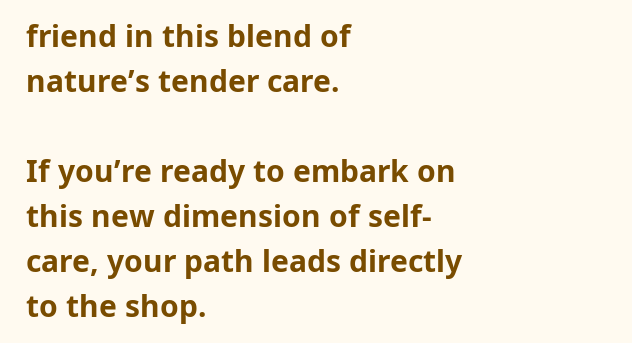friend in this blend of nature’s tender care.

If you’re ready to embark on this new dimension of self-care, your path leads directly to the shop.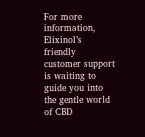For more information, Elixinol’s friendly customer support is waiting to guide you into the gentle world of CBD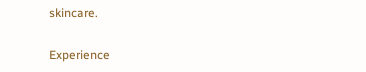skincare.

Experience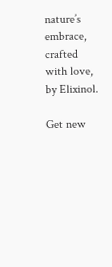nature’s embrace, crafted with love, by Elixinol.

Get new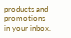products and promotions in your inbox.